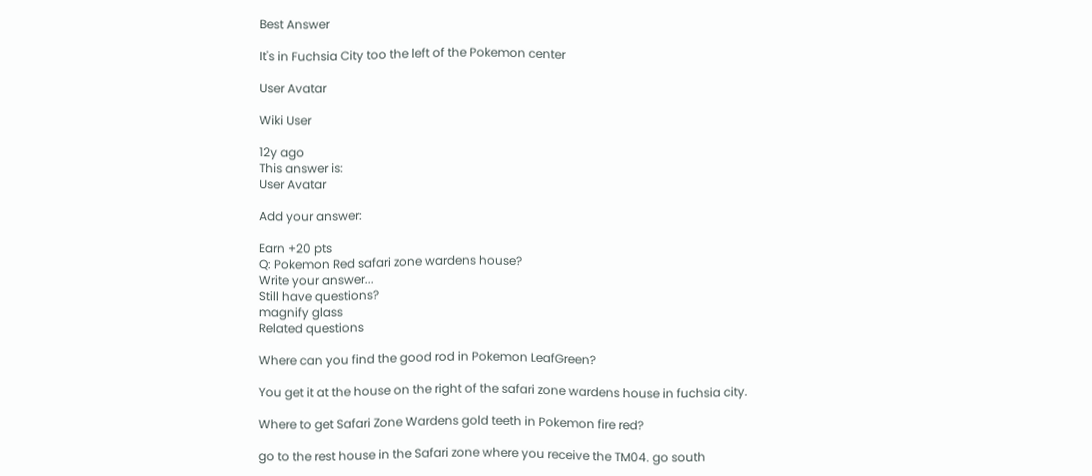Best Answer

It's in Fuchsia City too the left of the Pokemon center

User Avatar

Wiki User

12y ago
This answer is:
User Avatar

Add your answer:

Earn +20 pts
Q: Pokemon Red safari zone wardens house?
Write your answer...
Still have questions?
magnify glass
Related questions

Where can you find the good rod in Pokemon LeafGreen?

You get it at the house on the right of the safari zone wardens house in fuchsia city.

Where to get Safari Zone Wardens gold teeth in Pokemon fire red?

go to the rest house in the Safari zone where you receive the TM04. go south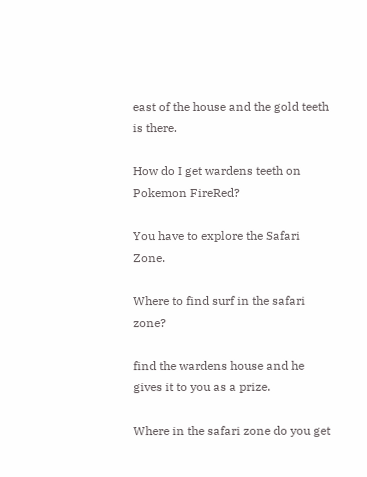east of the house and the gold teeth is there.

How do I get wardens teeth on Pokemon FireRed?

You have to explore the Safari Zone.

Where to find surf in the safari zone?

find the wardens house and he gives it to you as a prize.

Where in the safari zone do you get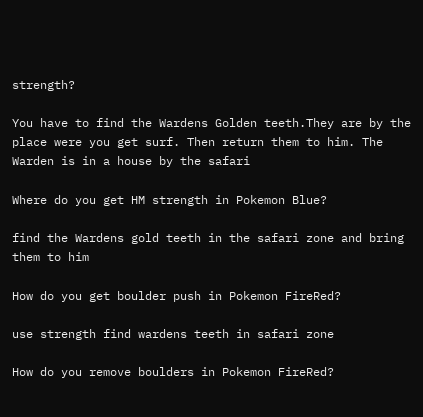strength?

You have to find the Wardens Golden teeth.They are by the place were you get surf. Then return them to him. The Warden is in a house by the safari

Where do you get HM strength in Pokemon Blue?

find the Wardens gold teeth in the safari zone and bring them to him

How do you get boulder push in Pokemon FireRed?

use strength find wardens teeth in safari zone

How do you remove boulders in Pokemon FireRed?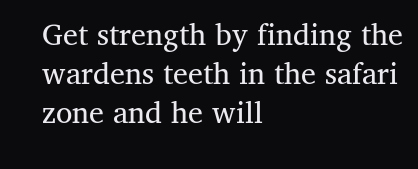Get strength by finding the wardens teeth in the safari zone and he will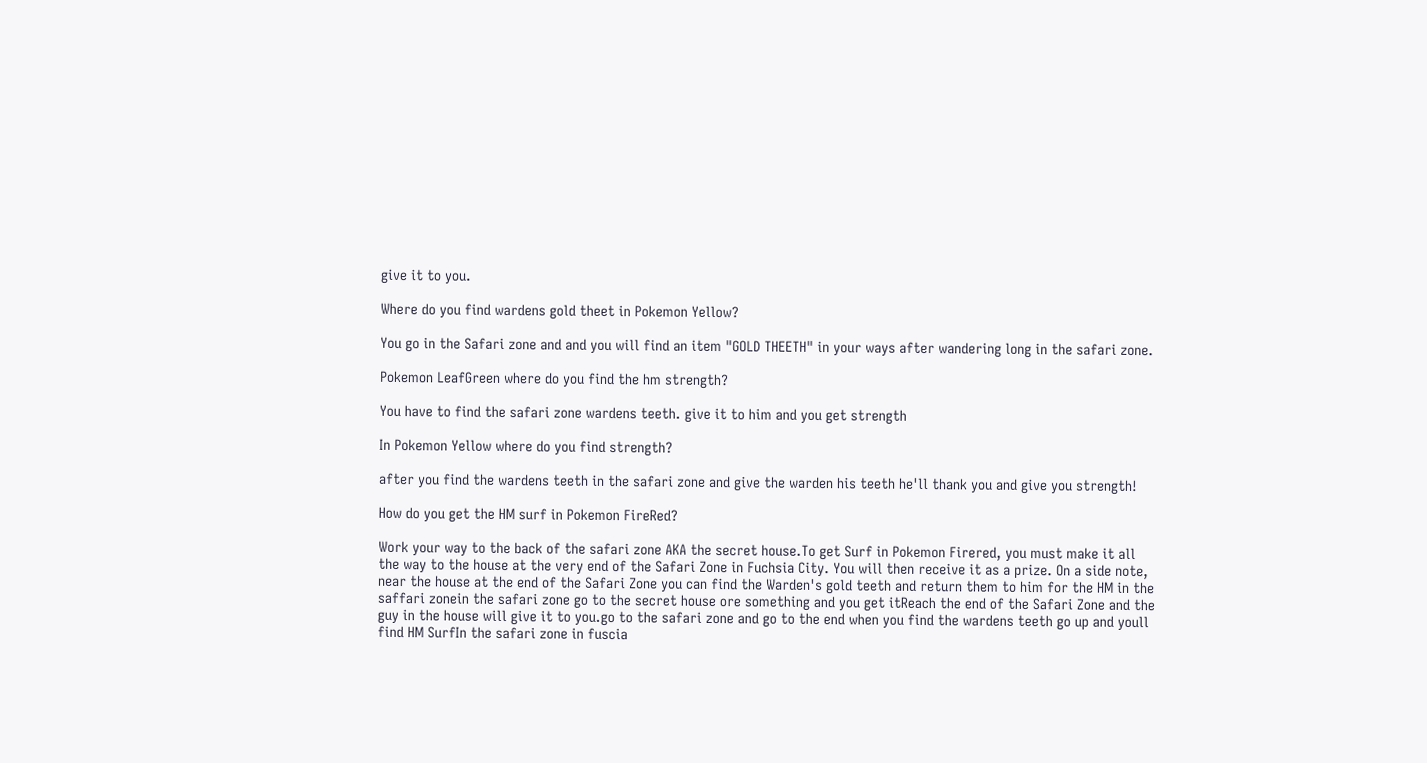give it to you.

Where do you find wardens gold theet in Pokemon Yellow?

You go in the Safari zone and and you will find an item "GOLD THEETH" in your ways after wandering long in the safari zone.

Pokemon LeafGreen where do you find the hm strength?

You have to find the safari zone wardens teeth. give it to him and you get strength

In Pokemon Yellow where do you find strength?

after you find the wardens teeth in the safari zone and give the warden his teeth he'll thank you and give you strength!

How do you get the HM surf in Pokemon FireRed?

Work your way to the back of the safari zone AKA the secret house.To get Surf in Pokemon Firered, you must make it all the way to the house at the very end of the Safari Zone in Fuchsia City. You will then receive it as a prize. On a side note, near the house at the end of the Safari Zone you can find the Warden's gold teeth and return them to him for the HM in the saffari zonein the safari zone go to the secret house ore something and you get itReach the end of the Safari Zone and the guy in the house will give it to you.go to the safari zone and go to the end when you find the wardens teeth go up and youll find HM SurfIn the safari zone in fuscia